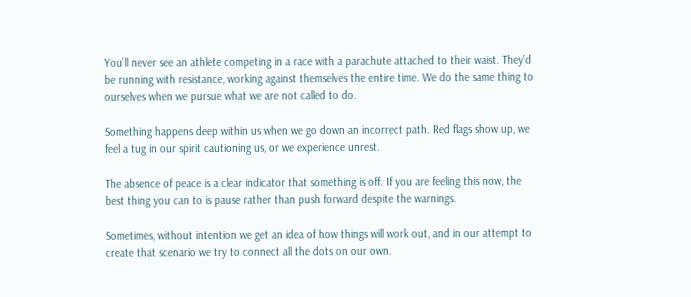You’ll never see an athlete competing in a race with a parachute attached to their waist. They’d be running with resistance, working against themselves the entire time. We do the same thing to ourselves when we pursue what we are not called to do.

Something happens deep within us when we go down an incorrect path. Red flags show up, we feel a tug in our spirit cautioning us, or we experience unrest.

The absence of peace is a clear indicator that something is off. If you are feeling this now, the best thing you can to is pause rather than push forward despite the warnings.

Sometimes, without intention we get an idea of how things will work out, and in our attempt to create that scenario we try to connect all the dots on our own.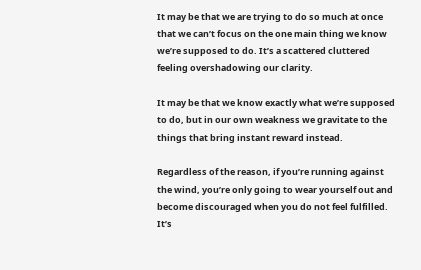It may be that we are trying to do so much at once that we can’t focus on the one main thing we know we’re supposed to do. It’s a scattered cluttered feeling overshadowing our clarity.

It may be that we know exactly what we’re supposed to do, but in our own weakness we gravitate to the things that bring instant reward instead.

Regardless of the reason, if you’re running against the wind, you’re only going to wear yourself out and become discouraged when you do not feel fulfilled. It’s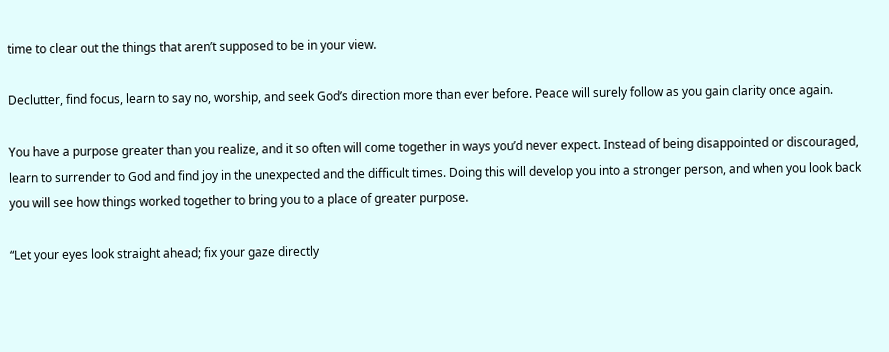time to clear out the things that aren’t supposed to be in your view.

Declutter, find focus, learn to say no, worship, and seek God’s direction more than ever before. Peace will surely follow as you gain clarity once again.

You have a purpose greater than you realize, and it so often will come together in ways you’d never expect. Instead of being disappointed or discouraged, learn to surrender to God and find joy in the unexpected and the difficult times. Doing this will develop you into a stronger person, and when you look back you will see how things worked together to bring you to a place of greater purpose.

“Let your eyes look straight ahead; fix your gaze directly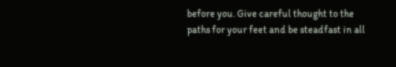before you. Give careful thought to the paths for your feet and be steadfast in all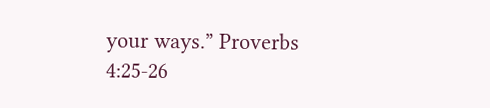your ways.” Proverbs 4:25-26